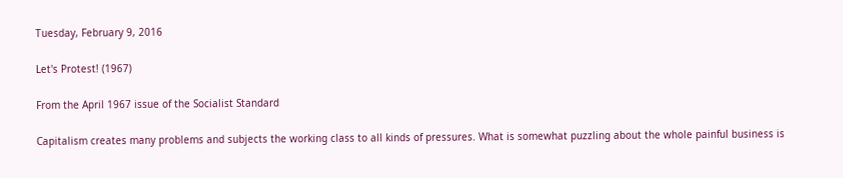Tuesday, February 9, 2016

Let's Protest! (1967)

From the April 1967 issue of the Socialist Standard

Capitalism creates many problems and subjects the working class to all kinds of pressures. What is somewhat puzzling about the whole painful business is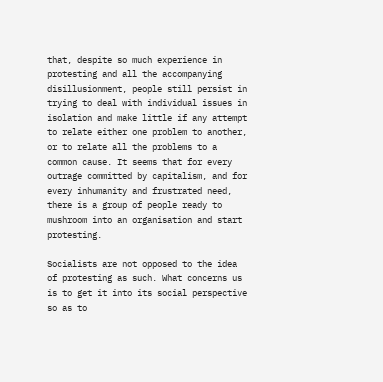that, despite so much experience in protesting and all the accompanying disillusionment, people still persist in trying to deal with individual issues in isolation and make little if any attempt to relate either one problem to another, or to relate all the problems to a common cause. It seems that for every outrage committed by capitalism, and for every inhumanity and frustrated need, there is a group of people ready to mushroom into an organisation and start protesting.

Socialists are not opposed to the idea of protesting as such. What concerns us is to get it into its social perspective so as to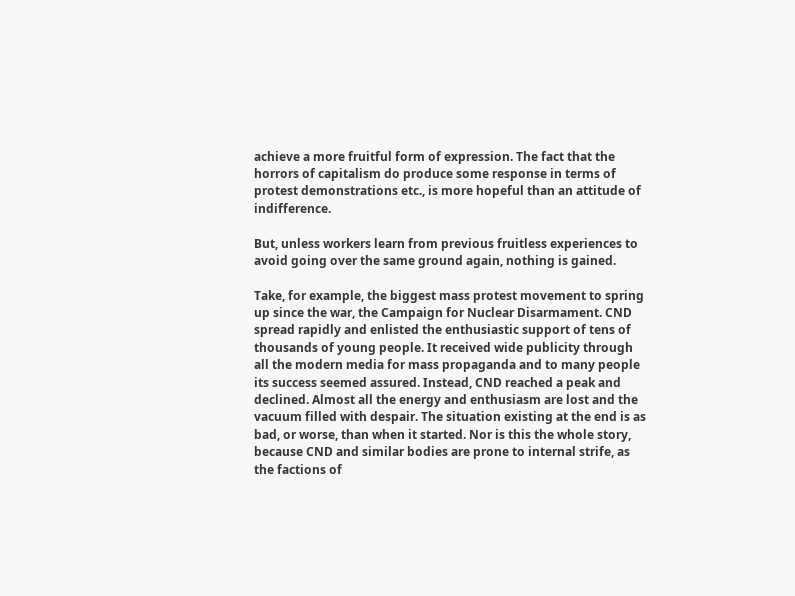achieve a more fruitful form of expression. The fact that the horrors of capitalism do produce some response in terms of protest demonstrations etc., is more hopeful than an attitude of indifference.

But, unless workers learn from previous fruitless experiences to avoid going over the same ground again, nothing is gained.

Take, for example, the biggest mass protest movement to spring up since the war, the Campaign for Nuclear Disarmament. CND spread rapidly and enlisted the enthusiastic support of tens of thousands of young people. It received wide publicity through all the modern media for mass propaganda and to many people its success seemed assured. Instead, CND reached a peak and declined. Almost all the energy and enthusiasm are lost and the vacuum filled with despair. The situation existing at the end is as bad, or worse, than when it started. Nor is this the whole story, because CND and similar bodies are prone to internal strife, as the factions of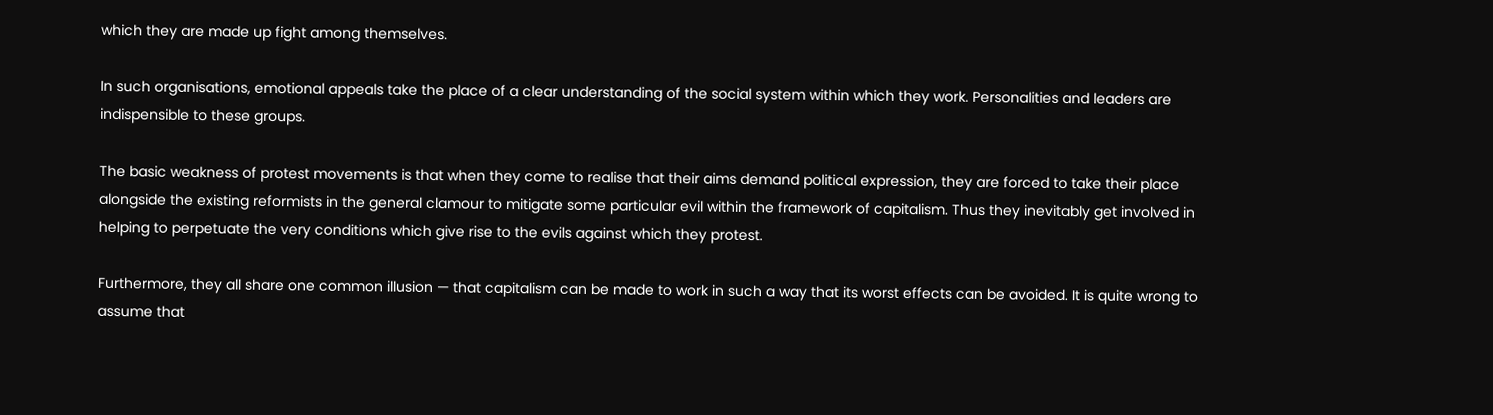which they are made up fight among themselves.

In such organisations, emotional appeals take the place of a clear understanding of the social system within which they work. Personalities and leaders are indispensible to these groups.

The basic weakness of protest movements is that when they come to realise that their aims demand political expression, they are forced to take their place alongside the existing reformists in the general clamour to mitigate some particular evil within the framework of capitalism. Thus they inevitably get involved in helping to perpetuate the very conditions which give rise to the evils against which they protest.

Furthermore, they all share one common illusion — that capitalism can be made to work in such a way that its worst effects can be avoided. It is quite wrong to assume that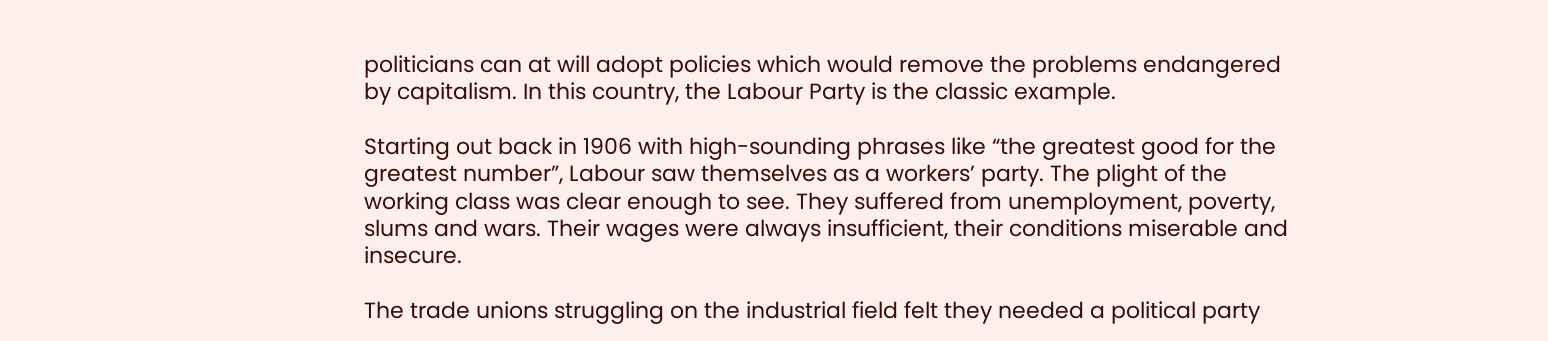politicians can at will adopt policies which would remove the problems endangered by capitalism. In this country, the Labour Party is the classic example.

Starting out back in 1906 with high-sounding phrases like “the greatest good for the greatest number”, Labour saw themselves as a workers’ party. The plight of the working class was clear enough to see. They suffered from unemployment, poverty, slums and wars. Their wages were always insufficient, their conditions miserable and insecure.

The trade unions struggling on the industrial field felt they needed a political party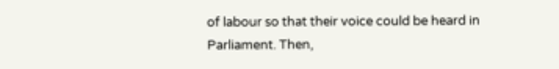of labour so that their voice could be heard in Parliament. Then,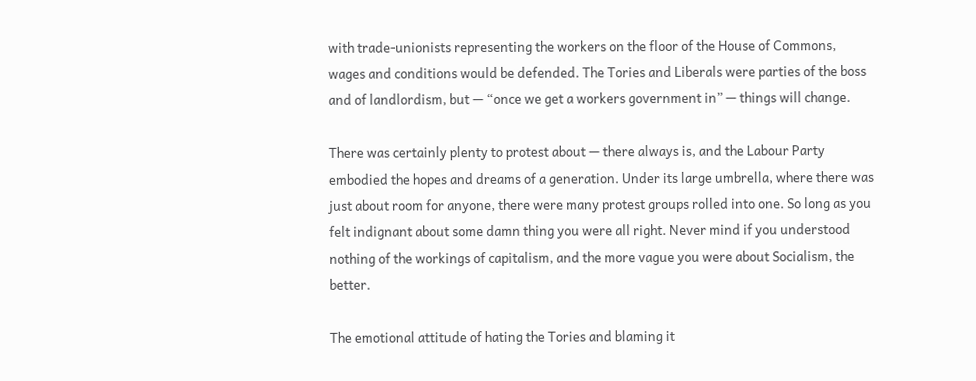with trade-unionists representing the workers on the floor of the House of Commons, wages and conditions would be defended. The Tories and Liberals were parties of the boss and of landlordism, but — “once we get a workers government in” — things will change.

There was certainly plenty to protest about — there always is, and the Labour Party embodied the hopes and dreams of a generation. Under its large umbrella, where there was just about room for anyone, there were many protest groups rolled into one. So long as you felt indignant about some damn thing you were all right. Never mind if you understood nothing of the workings of capitalism, and the more vague you were about Socialism, the better.

The emotional attitude of hating the Tories and blaming it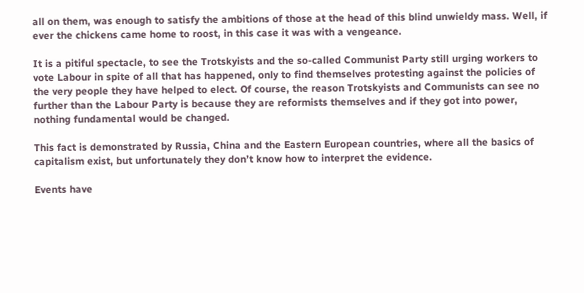all on them, was enough to satisfy the ambitions of those at the head of this blind unwieldy mass. Well, if ever the chickens came home to roost, in this case it was with a vengeance.

It is a pitiful spectacle, to see the Trotskyists and the so-called Communist Party still urging workers to vote Labour in spite of all that has happened, only to find themselves protesting against the policies of the very people they have helped to elect. Of course, the reason Trotskyists and Communists can see no further than the Labour Party is because they are reformists themselves and if they got into power, nothing fundamental would be changed.

This fact is demonstrated by Russia, China and the Eastern European countries, where all the basics of capitalism exist, but unfortunately they don’t know how to interpret the evidence.

Events have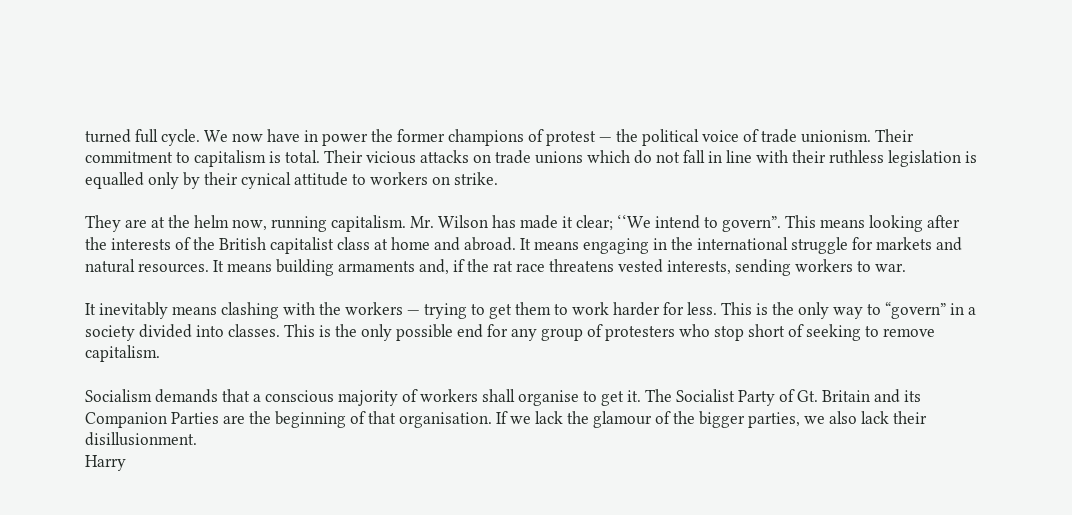turned full cycle. We now have in power the former champions of protest — the political voice of trade unionism. Their commitment to capitalism is total. Their vicious attacks on trade unions which do not fall in line with their ruthless legislation is equalled only by their cynical attitude to workers on strike.

They are at the helm now, running capitalism. Mr. Wilson has made it clear; ‘‘We intend to govern”. This means looking after the interests of the British capitalist class at home and abroad. It means engaging in the international struggle for markets and natural resources. It means building armaments and, if the rat race threatens vested interests, sending workers to war.

It inevitably means clashing with the workers — trying to get them to work harder for less. This is the only way to “govern” in a society divided into classes. This is the only possible end for any group of protesters who stop short of seeking to remove capitalism.

Socialism demands that a conscious majority of workers shall organise to get it. The Socialist Party of Gt. Britain and its Companion Parties are the beginning of that organisation. If we lack the glamour of the bigger parties, we also lack their disillusionment.
Harry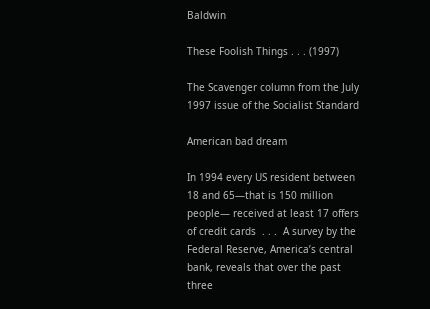Baldwin

These Foolish Things . . . (1997)

The Scavenger column from the July 1997 issue of the Socialist Standard

American bad dream

In 1994 every US resident between 18 and 65—that is 150 million people— received at least 17 offers of credit cards  . . .  A survey by the Federal Reserve, America’s central bank, reveals that over the past three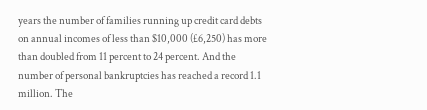years the number of families running up credit card debts on annual incomes of less than $10,000 (£6,250) has more than doubled from 11 percent to 24 percent. And the number of personal bankruptcies has reached a record 1.1 million. The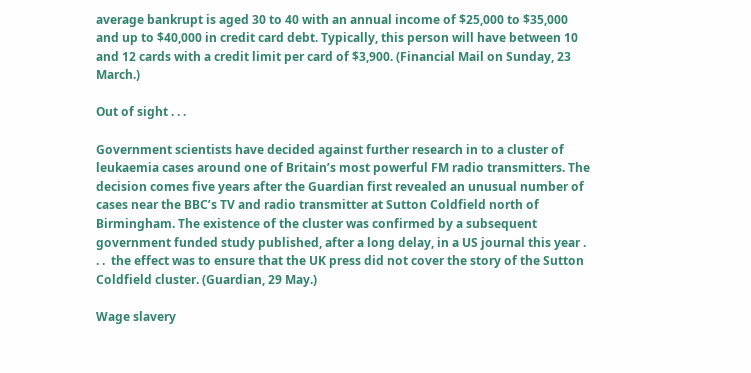average bankrupt is aged 30 to 40 with an annual income of $25,000 to $35,000 and up to $40,000 in credit card debt. Typically, this person will have between 10 and 12 cards with a credit limit per card of $3,900. (Financial Mail on Sunday, 23 March.)

Out of sight . . .

Government scientists have decided against further research in to a cluster of leukaemia cases around one of Britain’s most powerful FM radio transmitters. The decision comes five years after the Guardian first revealed an unusual number of cases near the BBC’s TV and radio transmitter at Sutton Coldfield north of Birmingham. The existence of the cluster was confirmed by a subsequent government funded study published, after a long delay, in a US journal this year . . .  the effect was to ensure that the UK press did not cover the story of the Sutton Coldfield cluster. (Guardian, 29 May.)

Wage slavery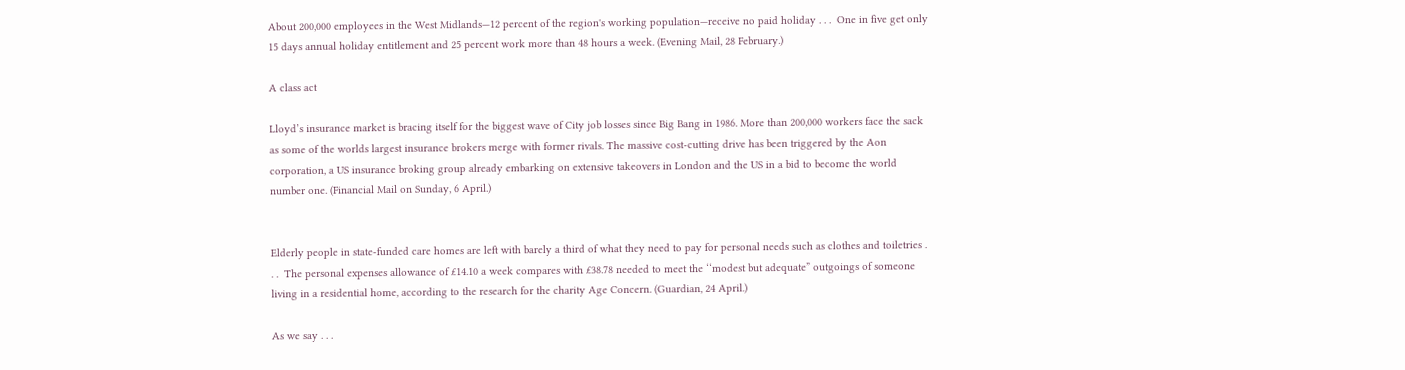About 200,000 employees in the West Midlands—12 percent of the region's working population—receive no paid holiday . . .  One in five get only 15 days annual holiday entitlement and 25 percent work more than 48 hours a week. (Evening Mail, 28 February.)

A class act

Lloyd’s insurance market is bracing itself for the biggest wave of City job losses since Big Bang in 1986. More than 200,000 workers face the sack as some of the worlds largest insurance brokers merge with former rivals. The massive cost-cutting drive has been triggered by the Aon corporation, a US insurance broking group already embarking on extensive takeovers in London and the US in a bid to become the world number one. (Financial Mail on Sunday, 6 April.)


Elderly people in state-funded care homes are left with barely a third of what they need to pay for personal needs such as clothes and toiletries . . .  The personal expenses allowance of £14.10 a week compares with £38.78 needed to meet the ‘‘modest but adequate” outgoings of someone living in a residential home, according to the research for the charity Age Concern. (Guardian, 24 April.)

As we say . . .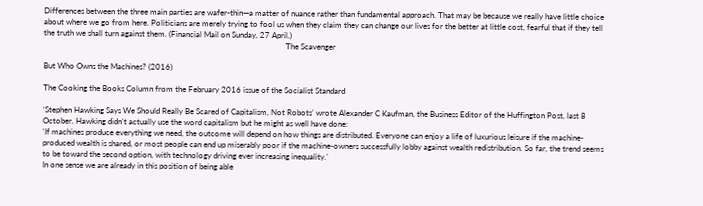Differences between the three main parties are wafer-thin—a matter of nuance rather than fundamental approach. That may be because we really have little choice about where we go from here. Politicians are merely trying to fool us when they claim they can change our lives for the better at little cost, fearful that if they tell the truth we shall turn against them. (Financial Mail on Sunday, 27 April.)
                                                                                                                         The Scavenger

But Who Owns the Machines? (2016)

The Cooking the Books Column from the February 2016 issue of the Socialist Standard

‘Stephen Hawking Says We Should Really Be Scared of Capitalism, Not Robots’ wrote Alexander C Kaufman, the Business Editor of the Huffington Post, last 8 October. Hawking didn’t actually use the word capitalism but he might as well have done:
‘If machines produce everything we need, the outcome will depend on how things are distributed. Everyone can enjoy a life of luxurious leisure if the machine-produced wealth is shared, or most people can end up miserably poor if the machine-owners successfully lobby against wealth redistribution. So far, the trend seems to be toward the second option, with technology driving ever increasing inequality.’
In one sense we are already in this position of being able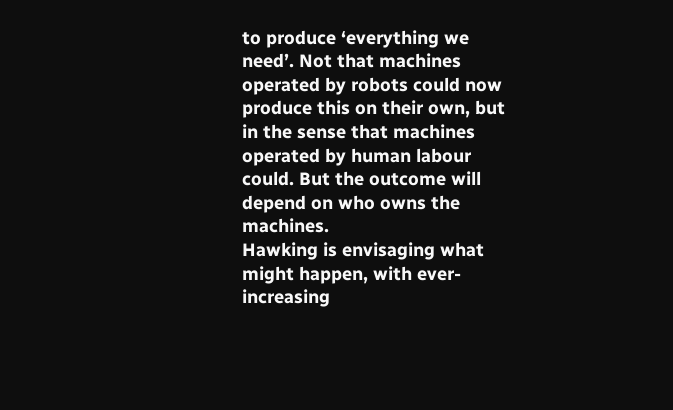to produce ‘everything we need’. Not that machines operated by robots could now produce this on their own, but  in the sense that machines operated by human labour could. But the outcome will depend on who owns the machines.
Hawking is envisaging what might happen, with ever-increasing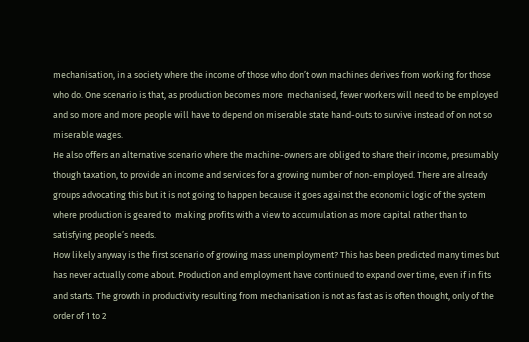mechanisation, in a society where the income of those who don’t own machines derives from working for those who do. One scenario is that, as production becomes more  mechanised, fewer workers will need to be employed and so more and more people will have to depend on miserable state hand-outs to survive instead of on not so miserable wages.
He also offers an alternative scenario where the machine-owners are obliged to share their income, presumably though taxation, to provide an income and services for a growing number of non-employed. There are already groups advocating this but it is not going to happen because it goes against the economic logic of the system where production is geared to  making profits with a view to accumulation as more capital rather than to satisfying people’s needs.
How likely anyway is the first scenario of growing mass unemployment? This has been predicted many times but has never actually come about. Production and employment have continued to expand over time, even if in fits and starts. The growth in productivity resulting from mechanisation is not as fast as is often thought, only of the order of 1 to 2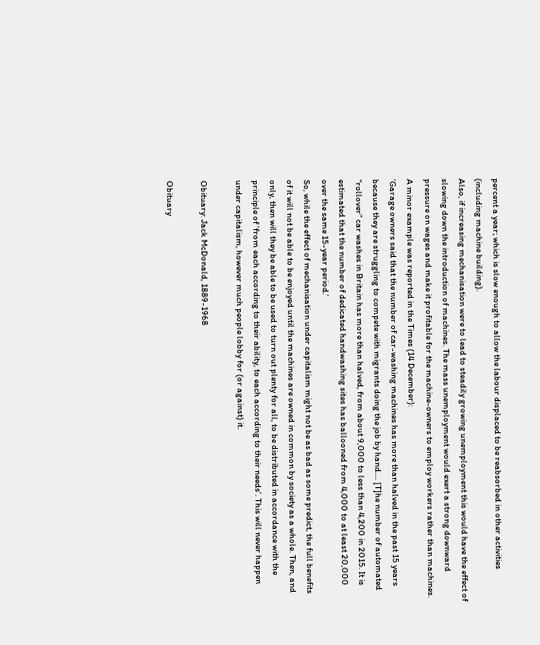percent a year; which is slow enough to allow the labour displaced to be reabsorbed in other activities (including machine building).
Also, if increasing mechanisation were to lead to steadily growing unemployment this would have the effect of slowing down the introduction of machines. The mass unemployment would exert a strong downward pressure on wages and make it profitable for the machine-owners to employ workers rather than machines.
A minor example was reported in the Times (14 December):
‘Garage owners said that the number of car-washing machines has more than halved in the past 15 years because they are struggling to compete with migrants doing the job by hand…. [T]he number of automated “rollover” car washes in Britain has more than halved, from about 9,000 to less than 4,200 in 2015. It is estimated that the number of dedicated handwashing sites has ballooned from 4,000 to at least 20,000 over the same 15-year period.’
So, while the effect of mechanisation under capitalism might not be as bad as some predict, the full benefits of it will not be able to be enjoyed until the machines are owned in common by society as a whole. Then, and only, then will they be able to be used to turn out plenty for all, to be distributed in accordance with the principle of ‘from each according to their ability, to each according to their needs’. This will never happen under capitalism, however much people lobby for (or against) it.

Obituary: Jack McDonald, 1889-1968

Obituary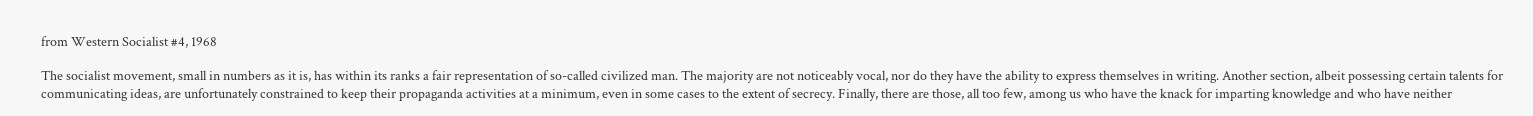from Western Socialist #4, 1968

The socialist movement, small in numbers as it is, has within its ranks a fair representation of so-called civilized man. The majority are not noticeably vocal, nor do they have the ability to express themselves in writing. Another section, albeit possessing certain talents for communicating ideas, are unfortunately constrained to keep their propaganda activities at a minimum, even in some cases to the extent of secrecy. Finally, there are those, all too few, among us who have the knack for imparting knowledge and who have neither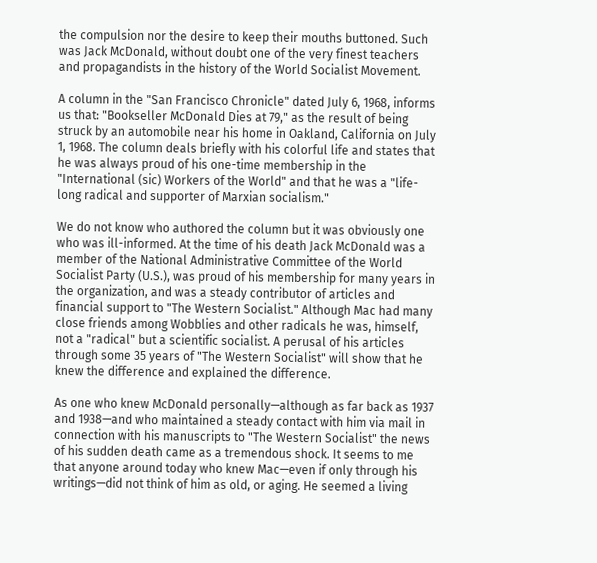the compulsion nor the desire to keep their mouths buttoned. Such was Jack McDonald, without doubt one of the very finest teachers and propagandists in the history of the World Socialist Movement.

A column in the "San Francisco Chronicle" dated July 6, 1968, informs us that: "Bookseller McDonald Dies at 79," as the result of being struck by an automobile near his home in Oakland, California on July 1, 1968. The column deals briefly with his colorful life and states that he was always proud of his one-time membership in the "International (sic) Workers of the World" and that he was a "life-long radical and supporter of Marxian socialism."

We do not know who authored the column but it was obviously one who was ill-informed. At the time of his death Jack McDonald was a member of the National Administrative Committee of the World Socialist Party (U.S.), was proud of his membership for many years in the organization, and was a steady contributor of articles and financial support to "The Western Socialist." Although Mac had many close friends among Wobblies and other radicals he was, himself, not a "radical" but a scientific socialist. A perusal of his articles through some 35 years of "The Western Socialist" will show that he knew the difference and explained the difference.

As one who knew McDonald personally—although as far back as 1937 and 1938—and who maintained a steady contact with him via mail in connection with his manuscripts to "The Western Socialist" the news of his sudden death came as a tremendous shock. It seems to me that anyone around today who knew Mac—even if only through his writings—did not think of him as old, or aging. He seemed a living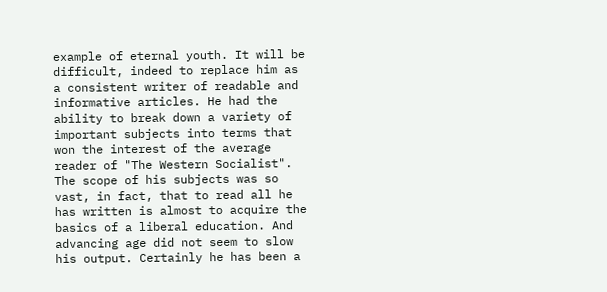example of eternal youth. It will be difficult, indeed to replace him as a consistent writer of readable and informative articles. He had the ability to break down a variety of important subjects into terms that won the interest of the average reader of "The Western Socialist". The scope of his subjects was so vast, in fact, that to read all he has written is almost to acquire the basics of a liberal education. And advancing age did not seem to slow his output. Certainly he has been a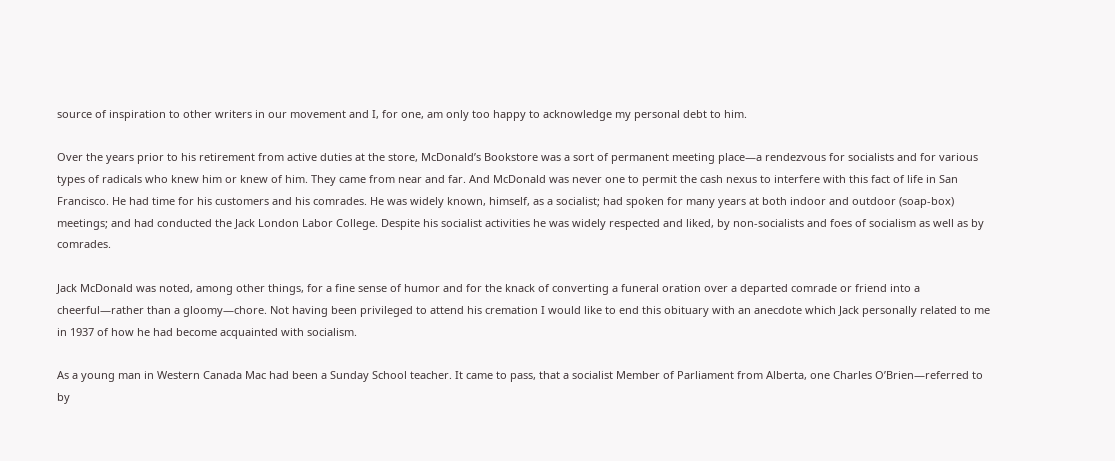source of inspiration to other writers in our movement and I, for one, am only too happy to acknowledge my personal debt to him.

Over the years prior to his retirement from active duties at the store, McDonald’s Bookstore was a sort of permanent meeting place—a rendezvous for socialists and for various types of radicals who knew him or knew of him. They came from near and far. And McDonald was never one to permit the cash nexus to interfere with this fact of life in San Francisco. He had time for his customers and his comrades. He was widely known, himself, as a socialist; had spoken for many years at both indoor and outdoor (soap-box) meetings; and had conducted the Jack London Labor College. Despite his socialist activities he was widely respected and liked, by non-socialists and foes of socialism as well as by comrades.

Jack McDonald was noted, among other things, for a fine sense of humor and for the knack of converting a funeral oration over a departed comrade or friend into a cheerful—rather than a gloomy—chore. Not having been privileged to attend his cremation I would like to end this obituary with an anecdote which Jack personally related to me in 1937 of how he had become acquainted with socialism.

As a young man in Western Canada Mac had been a Sunday School teacher. It came to pass, that a socialist Member of Parliament from Alberta, one Charles O’Brien—referred to by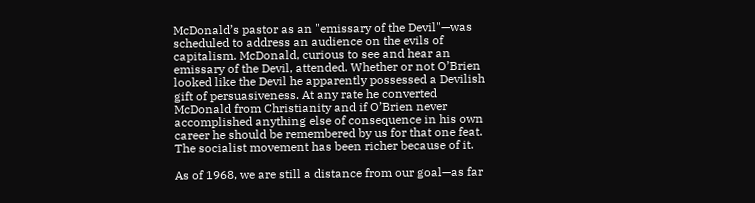McDonald’s pastor as an "emissary of the Devil"—was scheduled to address an audience on the evils of capitalism. McDonald, curious to see and hear an emissary of the Devil, attended. Whether or not O’Brien looked like the Devil he apparently possessed a Devilish gift of persuasiveness. At any rate he converted McDonald from Christianity and if O’Brien never accomplished anything else of consequence in his own career he should be remembered by us for that one feat. The socialist movement has been richer because of it.

As of 1968, we are still a distance from our goal—as far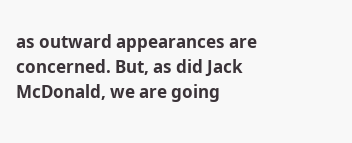as outward appearances are concerned. But, as did Jack McDonald, we are going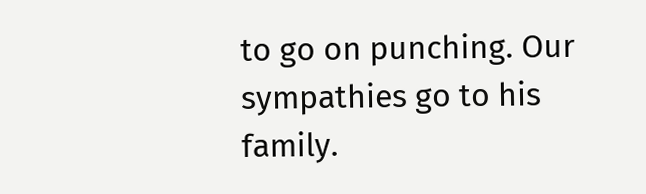to go on punching. Our sympathies go to his family.